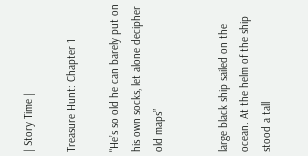| Story Time |

Treasure Hunt: Chapter 1

"He’s so old he can barely put on his own socks, let alone decipher old maps”


large black ship sailed on the ocean. At the helm of the ship stood a tall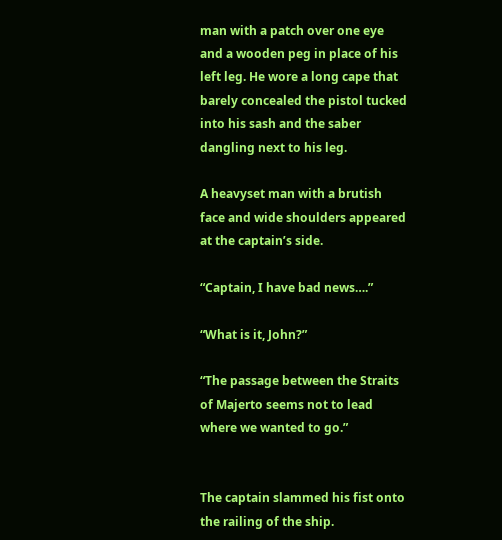man with a patch over one eye and a wooden peg in place of his left leg. He wore a long cape that barely concealed the pistol tucked into his sash and the saber dangling next to his leg.

A heavyset man with a brutish face and wide shoulders appeared at the captain’s side.

“Captain, I have bad news….”

“What is it, John?”

“The passage between the Straits of Majerto seems not to lead where we wanted to go.”


The captain slammed his fist onto the railing of the ship.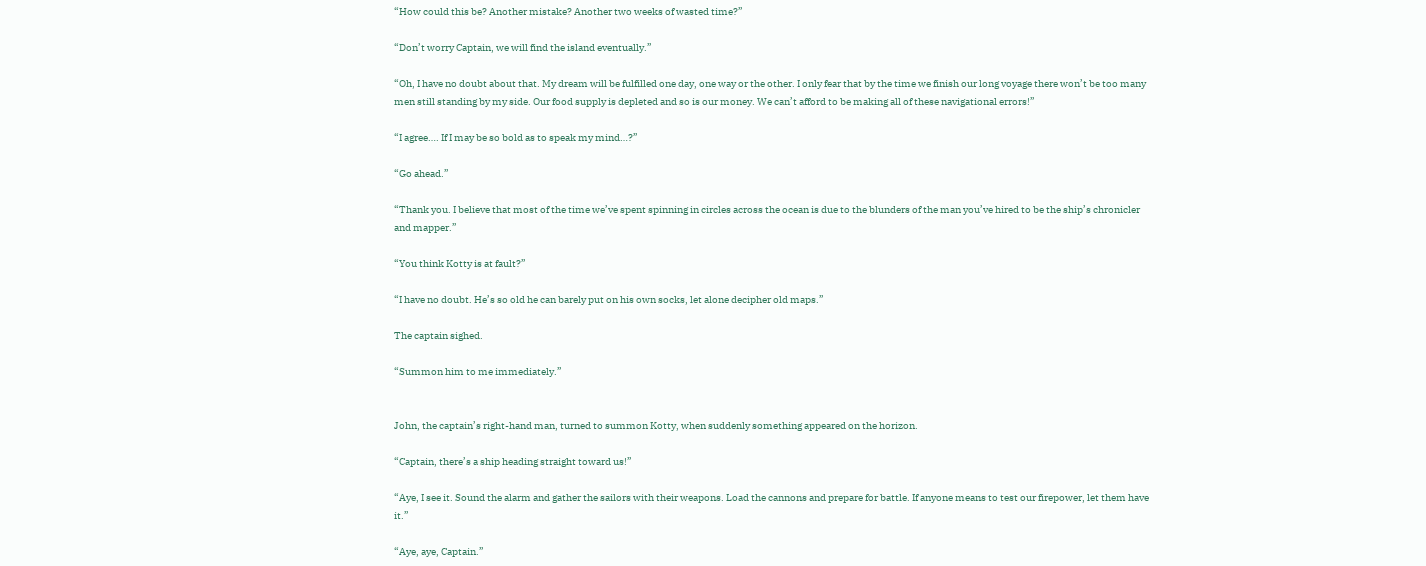“How could this be? Another mistake? Another two weeks of wasted time?”

“Don’t worry Captain, we will find the island eventually.”

“Oh, I have no doubt about that. My dream will be fulfilled one day, one way or the other. I only fear that by the time we finish our long voyage there won’t be too many men still standing by my side. Our food supply is depleted and so is our money. We can’t afford to be making all of these navigational errors!”

“I agree…. If I may be so bold as to speak my mind…?”

“Go ahead.”

“Thank you. I believe that most of the time we’ve spent spinning in circles across the ocean is due to the blunders of the man you’ve hired to be the ship’s chronicler and mapper.”

“You think Kotty is at fault?”

“I have no doubt. He’s so old he can barely put on his own socks, let alone decipher old maps.”

The captain sighed.

“Summon him to me immediately.”


John, the captain’s right-hand man, turned to summon Kotty, when suddenly something appeared on the horizon.

“Captain, there’s a ship heading straight toward us!”

“Aye, I see it. Sound the alarm and gather the sailors with their weapons. Load the cannons and prepare for battle. If anyone means to test our firepower, let them have it.”

“Aye, aye, Captain.”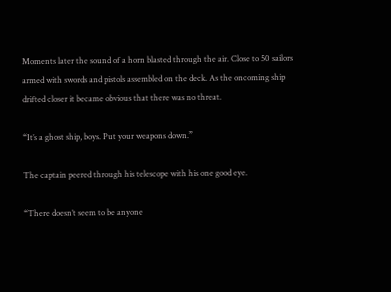Moments later the sound of a horn blasted through the air. Close to 50 sailors armed with swords and pistols assembled on the deck. As the oncoming ship drifted closer it became obvious that there was no threat.

“It’s a ghost ship, boys. Put your weapons down.”

The captain peered through his telescope with his one good eye.

“There doesn’t seem to be anyone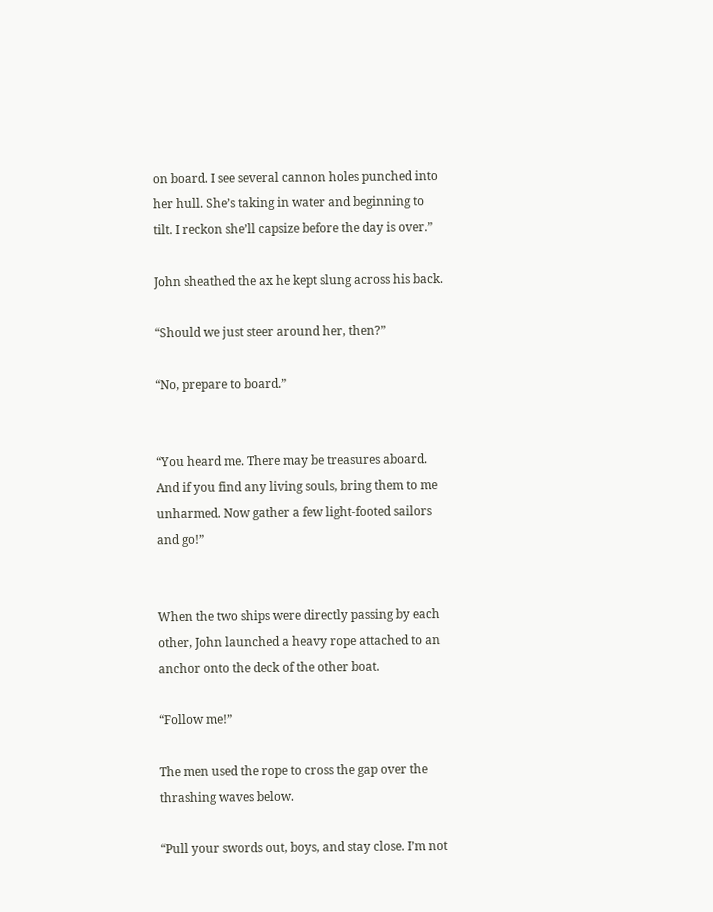on board. I see several cannon holes punched into her hull. She’s taking in water and beginning to tilt. I reckon she’ll capsize before the day is over.”

John sheathed the ax he kept slung across his back.

“Should we just steer around her, then?”

“No, prepare to board.”


“You heard me. There may be treasures aboard. And if you find any living souls, bring them to me unharmed. Now gather a few light-footed sailors and go!”


When the two ships were directly passing by each other, John launched a heavy rope attached to an anchor onto the deck of the other boat.

“Follow me!”

The men used the rope to cross the gap over the thrashing waves below.

“Pull your swords out, boys, and stay close. I’m not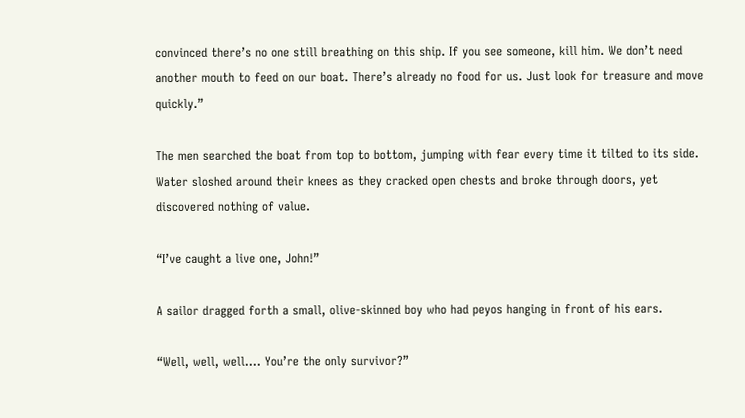convinced there’s no one still breathing on this ship. If you see someone, kill him. We don’t need another mouth to feed on our boat. There’s already no food for us. Just look for treasure and move quickly.”

The men searched the boat from top to bottom, jumping with fear every time it tilted to its side. Water sloshed around their knees as they cracked open chests and broke through doors, yet discovered nothing of value.

“I’ve caught a live one, John!”

A sailor dragged forth a small, olive-skinned boy who had peyos hanging in front of his ears.

“Well, well, well…. You’re the only survivor?”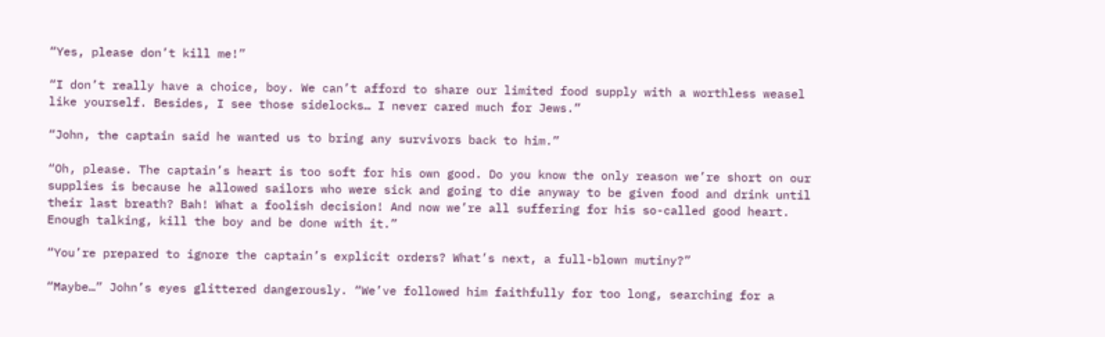“Yes, please don’t kill me!”

“I don’t really have a choice, boy. We can’t afford to share our limited food supply with a worthless weasel like yourself. Besides, I see those sidelocks… I never cared much for Jews.”

“John, the captain said he wanted us to bring any survivors back to him.”

“Oh, please. The captain’s heart is too soft for his own good. Do you know the only reason we’re short on our supplies is because he allowed sailors who were sick and going to die anyway to be given food and drink until their last breath? Bah! What a foolish decision! And now we’re all suffering for his so-called good heart. Enough talking, kill the boy and be done with it.”

“You’re prepared to ignore the captain’s explicit orders? What’s next, a full-blown mutiny?”

“Maybe…” John’s eyes glittered dangerously. “We’ve followed him faithfully for too long, searching for a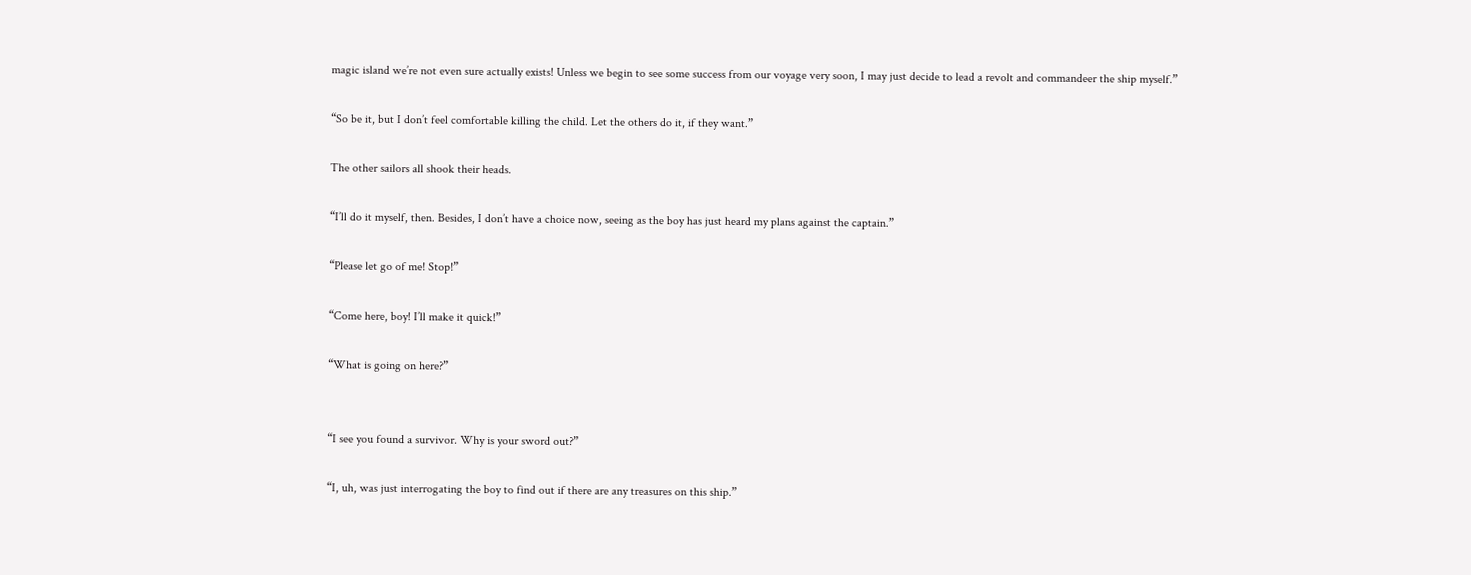magic island we’re not even sure actually exists! Unless we begin to see some success from our voyage very soon, I may just decide to lead a revolt and commandeer the ship myself.”

“So be it, but I don’t feel comfortable killing the child. Let the others do it, if they want.”

The other sailors all shook their heads.

“I’ll do it myself, then. Besides, I don’t have a choice now, seeing as the boy has just heard my plans against the captain.”

“Please let go of me! Stop!”

“Come here, boy! I’ll make it quick!”

“What is going on here?”


“I see you found a survivor. Why is your sword out?”

“I, uh, was just interrogating the boy to find out if there are any treasures on this ship.”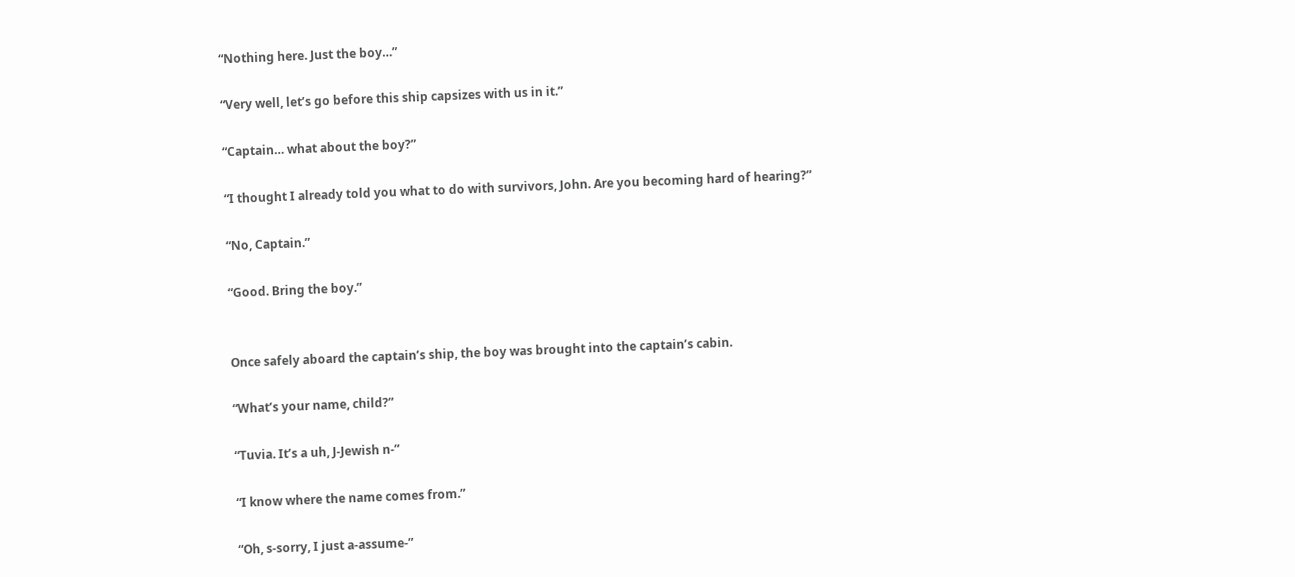“Nothing here. Just the boy…”

“Very well, let’s go before this ship capsizes with us in it.”

“Captain… what about the boy?”

“I thought I already told you what to do with survivors, John. Are you becoming hard of hearing?”

“No, Captain.”

“Good. Bring the boy.”


Once safely aboard the captain’s ship, the boy was brought into the captain’s cabin.

“What’s your name, child?”

“Tuvia. It’s a uh, J-Jewish n-”

“I know where the name comes from.”

“Oh, s-sorry, I just a-assume-”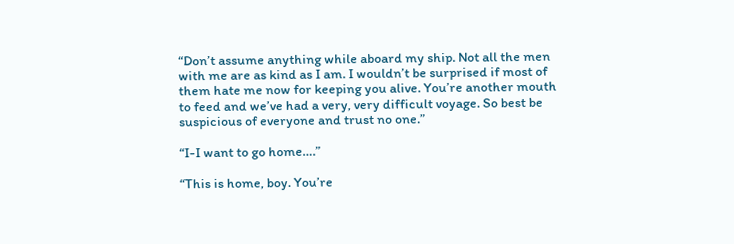“Don’t assume anything while aboard my ship. Not all the men with me are as kind as I am. I wouldn’t be surprised if most of them hate me now for keeping you alive. You’re another mouth to feed and we’ve had a very, very difficult voyage. So best be suspicious of everyone and trust no one.”

“I-I want to go home….”

“This is home, boy. You’re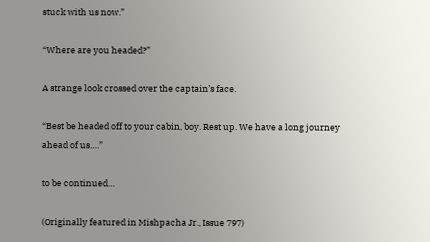stuck with us now.”

“Where are you headed?”

A strange look crossed over the captain’s face.

“Best be headed off to your cabin, boy. Rest up. We have a long journey ahead of us….”

to be continued…

(Originally featured in Mishpacha Jr., Issue 797)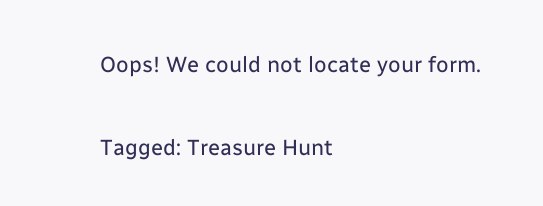Oops! We could not locate your form.

Tagged: Treasure Hunt